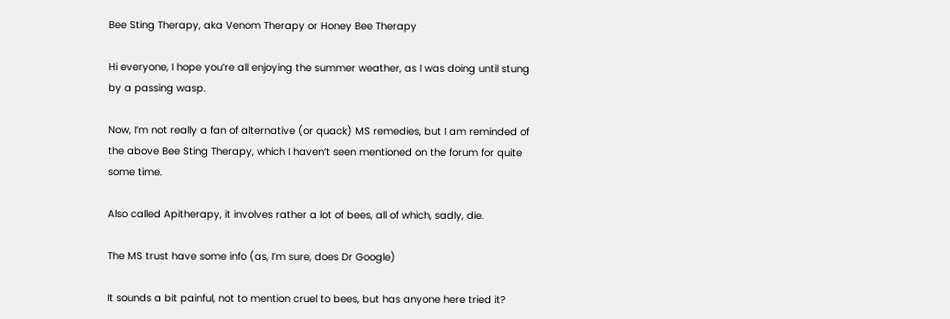Bee Sting Therapy, aka Venom Therapy or Honey Bee Therapy

Hi everyone, I hope you’re all enjoying the summer weather, as I was doing until stung by a passing wasp.

Now, I’m not really a fan of alternative (or quack) MS remedies, but I am reminded of the above Bee Sting Therapy, which I haven’t seen mentioned on the forum for quite some time.

Also called Apitherapy, it involves rather a lot of bees, all of which, sadly, die.

The MS trust have some info (as, I’m sure, does Dr Google)

It sounds a bit painful, not to mention cruel to bees, but has anyone here tried it?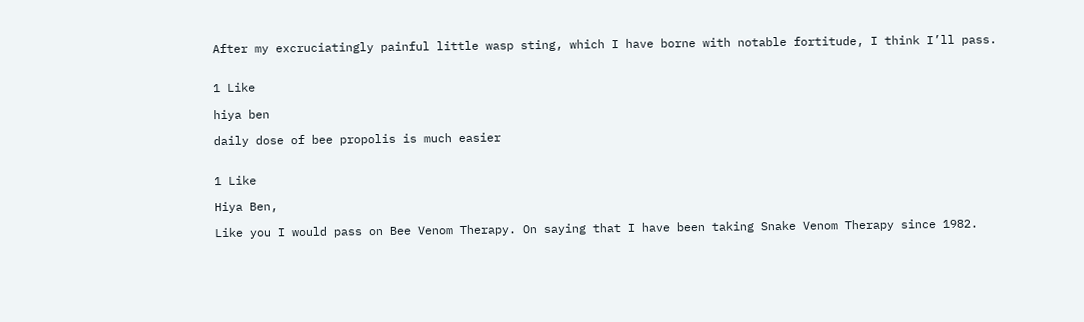After my excruciatingly painful little wasp sting, which I have borne with notable fortitude, I think I’ll pass.


1 Like

hiya ben

daily dose of bee propolis is much easier


1 Like

Hiya Ben,

Like you I would pass on Bee Venom Therapy. On saying that I have been taking Snake Venom Therapy since 1982.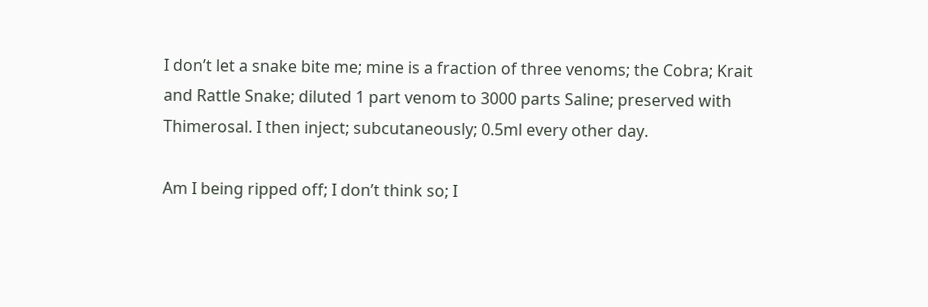I don’t let a snake bite me; mine is a fraction of three venoms; the Cobra; Krait and Rattle Snake; diluted 1 part venom to 3000 parts Saline; preserved with Thimerosal. I then inject; subcutaneously; 0.5ml every other day.

Am I being ripped off; I don’t think so; I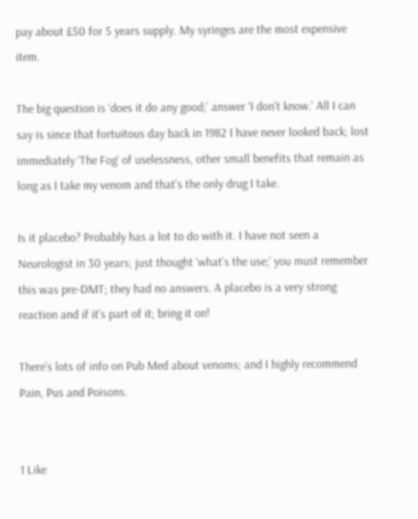pay about £50 for 5 years supply. My syringes are the most expensive item.

The big question is ‘does it do any good;’ answer ‘I don’t know.’ All I can say is since that fortuitous day back in 1982 I have never looked back; lost immediately ‘The Fog’ of uselessness, other small benefits that remain as long as I take my venom and that’s the only drug I take.

Is it placebo? Probably has a lot to do with it. I have not seen a Neurologist in 30 years; just thought ‘what’s the use;’ you must remember this was pre-DMT; they had no answers. A placebo is a very strong reaction and if it’s part of it; bring it on!

There’s lots of info on Pub Med about venoms; and I highly recommend Pain, Pus and Poisons.


1 Like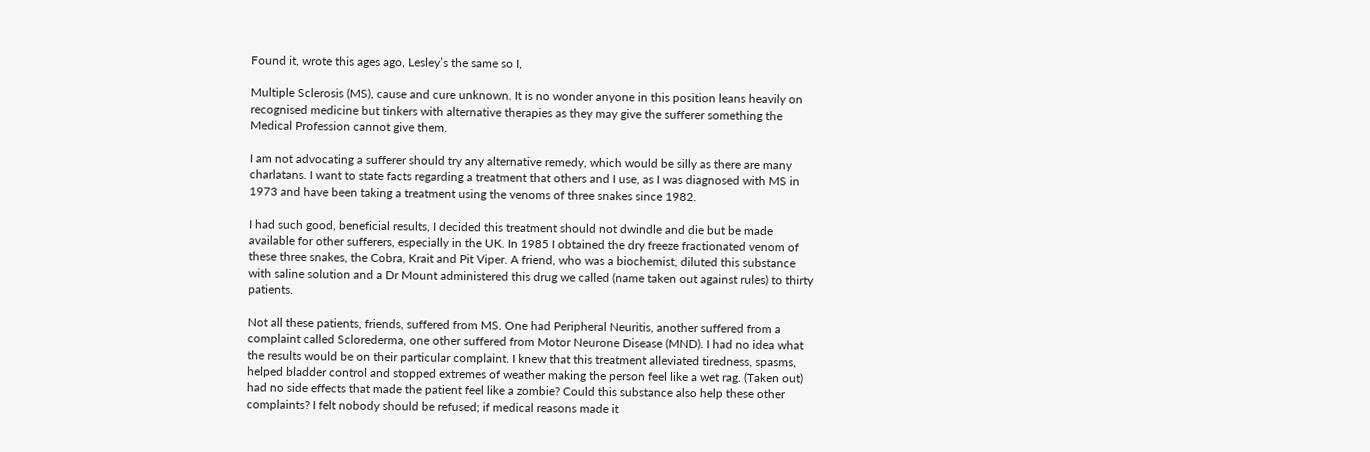Found it, wrote this ages ago, Lesley’s the same so I,

Multiple Sclerosis (MS), cause and cure unknown. It is no wonder anyone in this position leans heavily on recognised medicine but tinkers with alternative therapies as they may give the sufferer something the Medical Profession cannot give them.

I am not advocating a sufferer should try any alternative remedy, which would be silly as there are many charlatans. I want to state facts regarding a treatment that others and I use, as I was diagnosed with MS in 1973 and have been taking a treatment using the venoms of three snakes since 1982.

I had such good, beneficial results, I decided this treatment should not dwindle and die but be made available for other sufferers, especially in the UK. In 1985 I obtained the dry freeze fractionated venom of these three snakes, the Cobra, Krait and Pit Viper. A friend, who was a biochemist, diluted this substance with saline solution and a Dr Mount administered this drug we called (name taken out against rules) to thirty patients.

Not all these patients, friends, suffered from MS. One had Peripheral Neuritis, another suffered from a complaint called Sclorederma, one other suffered from Motor Neurone Disease (MND). I had no idea what the results would be on their particular complaint. I knew that this treatment alleviated tiredness, spasms, helped bladder control and stopped extremes of weather making the person feel like a wet rag. (Taken out) had no side effects that made the patient feel like a zombie? Could this substance also help these other complaints? I felt nobody should be refused; if medical reasons made it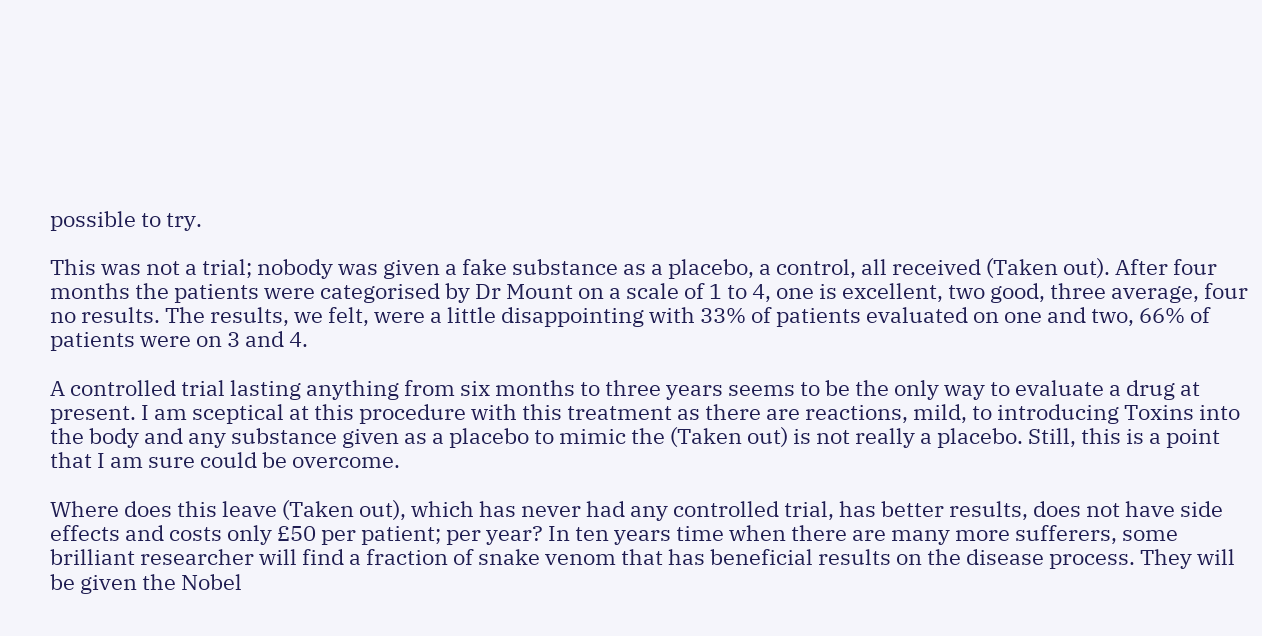possible to try.

This was not a trial; nobody was given a fake substance as a placebo, a control, all received (Taken out). After four months the patients were categorised by Dr Mount on a scale of 1 to 4, one is excellent, two good, three average, four no results. The results, we felt, were a little disappointing with 33% of patients evaluated on one and two, 66% of patients were on 3 and 4.

A controlled trial lasting anything from six months to three years seems to be the only way to evaluate a drug at present. I am sceptical at this procedure with this treatment as there are reactions, mild, to introducing Toxins into the body and any substance given as a placebo to mimic the (Taken out) is not really a placebo. Still, this is a point that I am sure could be overcome.

Where does this leave (Taken out), which has never had any controlled trial, has better results, does not have side effects and costs only £50 per patient; per year? In ten years time when there are many more sufferers, some brilliant researcher will find a fraction of snake venom that has beneficial results on the disease process. They will be given the Nobel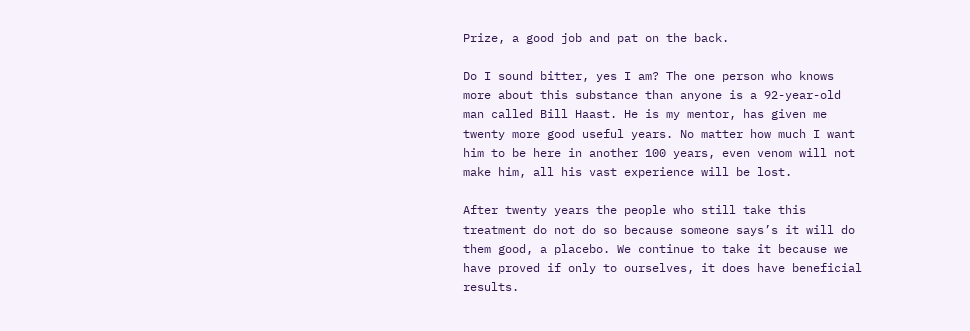Prize, a good job and pat on the back.

Do I sound bitter, yes I am? The one person who knows more about this substance than anyone is a 92-year-old man called Bill Haast. He is my mentor, has given me twenty more good useful years. No matter how much I want him to be here in another 100 years, even venom will not make him, all his vast experience will be lost.

After twenty years the people who still take this treatment do not do so because someone says’s it will do them good, a placebo. We continue to take it because we have proved if only to ourselves, it does have beneficial results.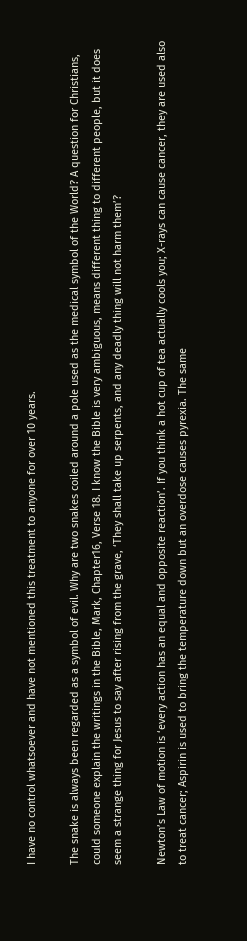I have no control whatsoever and have not mentioned this treatment to anyone for over 10 years.

The snake is always been regarded as a symbol of evil. Why are two snakes coiled around a pole used as the medical symbol of the World? A question for Christians, could someone explain the writings in the Bible, Mark, Chapter16, Verse 18. I know the Bible is very ambiguous, means different thing to different people, but it does seem a strange thing for Jesus to say after rising from the grave, ‘They shall take up serpents, and any deadly thing will not harm them’?

Newton’s Law of motion is ‘every action has an equal and opposite reaction’. If you think a hot cup of tea actually cools you; X-rays can cause cancer, they are used also to treat cancer; Aspirin is used to bring the temperature down but an overdose causes pyrexia. The same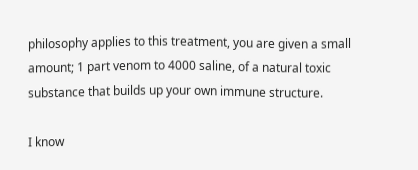philosophy applies to this treatment, you are given a small amount; 1 part venom to 4000 saline, of a natural toxic substance that builds up your own immune structure.

I know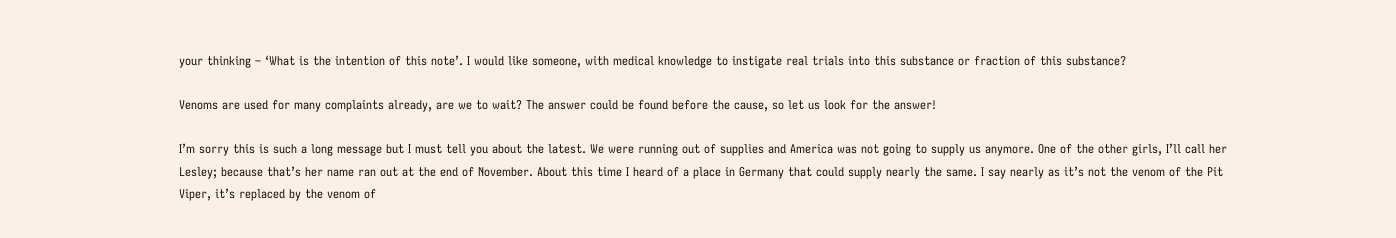your thinking – ‘What is the intention of this note’. I would like someone, with medical knowledge to instigate real trials into this substance or fraction of this substance?

Venoms are used for many complaints already, are we to wait? The answer could be found before the cause, so let us look for the answer!

I’m sorry this is such a long message but I must tell you about the latest. We were running out of supplies and America was not going to supply us anymore. One of the other girls, I’ll call her Lesley; because that’s her name ran out at the end of November. About this time I heard of a place in Germany that could supply nearly the same. I say nearly as it’s not the venom of the Pit Viper, it’s replaced by the venom of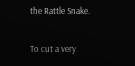the Rattle Snake.

To cut a very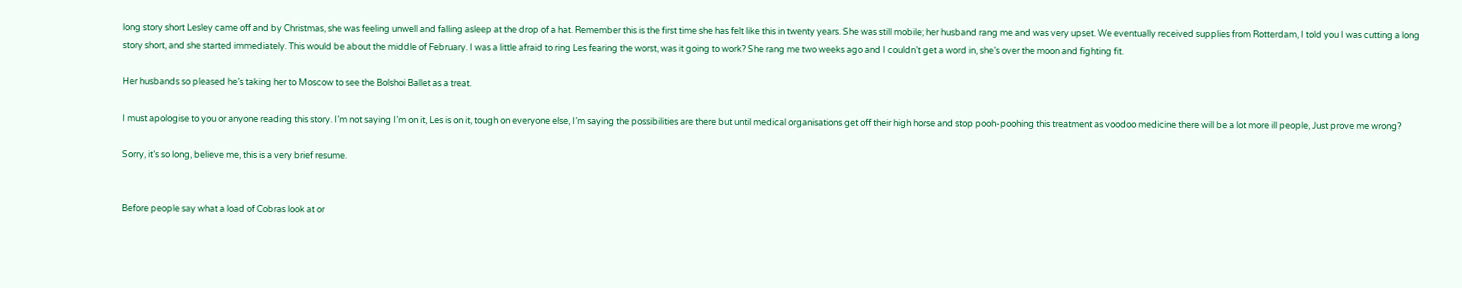long story short Lesley came off and by Christmas, she was feeling unwell and falling asleep at the drop of a hat. Remember this is the first time she has felt like this in twenty years. She was still mobile; her husband rang me and was very upset. We eventually received supplies from Rotterdam, I told you I was cutting a long story short, and she started immediately. This would be about the middle of February. I was a little afraid to ring Les fearing the worst, was it going to work? She rang me two weeks ago and I couldn’t get a word in, she’s over the moon and fighting fit.

Her husbands so pleased he’s taking her to Moscow to see the Bolshoi Ballet as a treat.

I must apologise to you or anyone reading this story. I’m not saying I’m on it, Les is on it, tough on everyone else, I’m saying the possibilities are there but until medical organisations get off their high horse and stop pooh-poohing this treatment as voodoo medicine there will be a lot more ill people, Just prove me wrong?

Sorry, it’s so long, believe me, this is a very brief resume.


Before people say what a load of Cobras look at or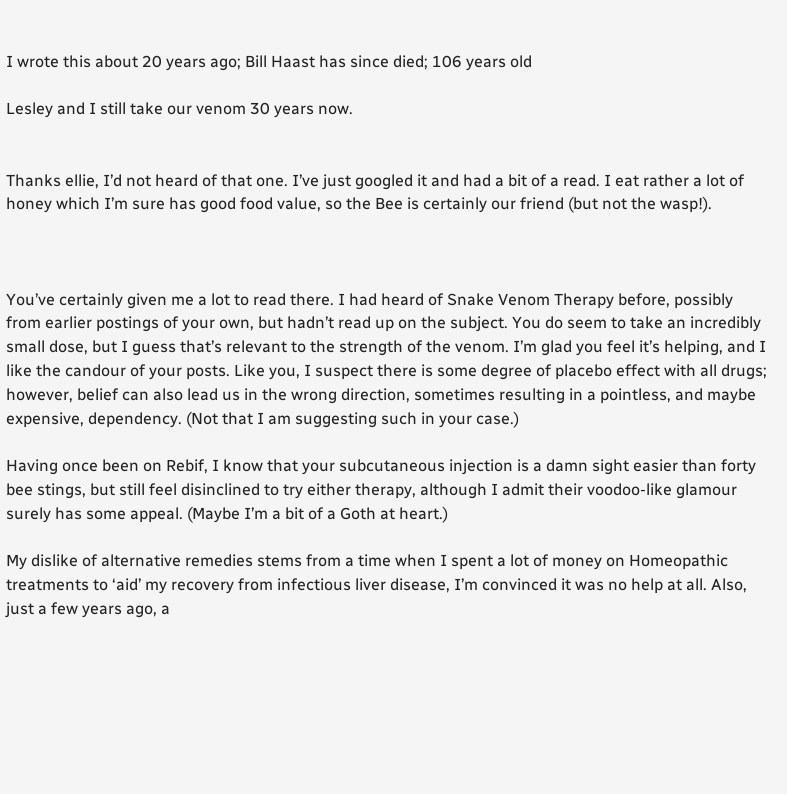I wrote this about 20 years ago; Bill Haast has since died; 106 years old

Lesley and I still take our venom 30 years now.


Thanks ellie, I’d not heard of that one. I’ve just googled it and had a bit of a read. I eat rather a lot of honey which I’m sure has good food value, so the Bee is certainly our friend (but not the wasp!).



You’ve certainly given me a lot to read there. I had heard of Snake Venom Therapy before, possibly from earlier postings of your own, but hadn’t read up on the subject. You do seem to take an incredibly small dose, but I guess that’s relevant to the strength of the venom. I’m glad you feel it’s helping, and I like the candour of your posts. Like you, I suspect there is some degree of placebo effect with all drugs; however, belief can also lead us in the wrong direction, sometimes resulting in a pointless, and maybe expensive, dependency. (Not that I am suggesting such in your case.)

Having once been on Rebif, I know that your subcutaneous injection is a damn sight easier than forty bee stings, but still feel disinclined to try either therapy, although I admit their voodoo-like glamour surely has some appeal. (Maybe I’m a bit of a Goth at heart.)

My dislike of alternative remedies stems from a time when I spent a lot of money on Homeopathic treatments to ‘aid’ my recovery from infectious liver disease, I’m convinced it was no help at all. Also, just a few years ago, a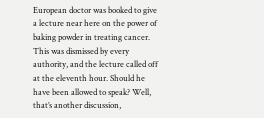European doctor was booked to give a lecture near here on the power of baking powder in treating cancer. This was dismissed by every authority, and the lecture called off at the eleventh hour. Should he have been allowed to speak? Well, that’s another discussion,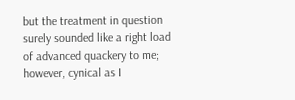but the treatment in question surely sounded like a right load of advanced quackery to me; however, cynical as I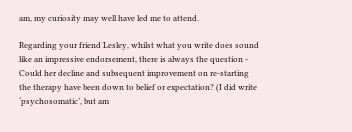am, my curiosity may well have led me to attend.

Regarding your friend Lesley, whilst what you write does sound like an impressive endorsement, there is always the question - Could her decline and subsequent improvement on re-starting the therapy have been down to belief or expectation? (I did write ‘psychosomatic’, but am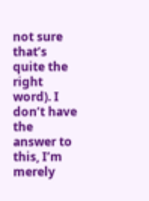not sure that’s quite the right word). I don’t have the answer to this, I’m merely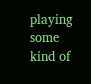playing some kind of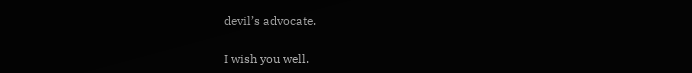devil’s advocate.

I wish you well.